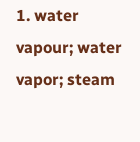1. water vapour; water vapor; steam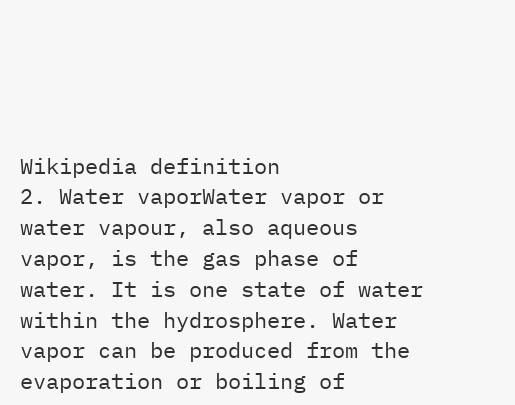Wikipedia definition
2. Water vaporWater vapor or water vapour, also aqueous vapor, is the gas phase of water. It is one state of water within the hydrosphere. Water vapor can be produced from the evaporation or boiling of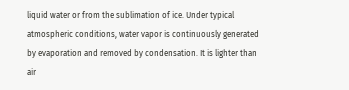liquid water or from the sublimation of ice. Under typical atmospheric conditions, water vapor is continuously generated by evaporation and removed by condensation. It is lighter than air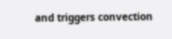and triggers convection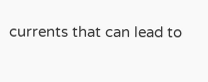currents that can lead to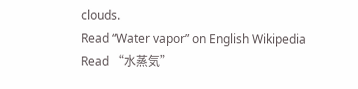clouds.
Read “Water vapor” on English Wikipedia
Read “水蒸気”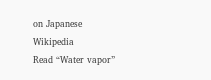on Japanese Wikipedia
Read “Water vapor”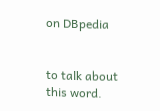on DBpedia


to talk about this word.